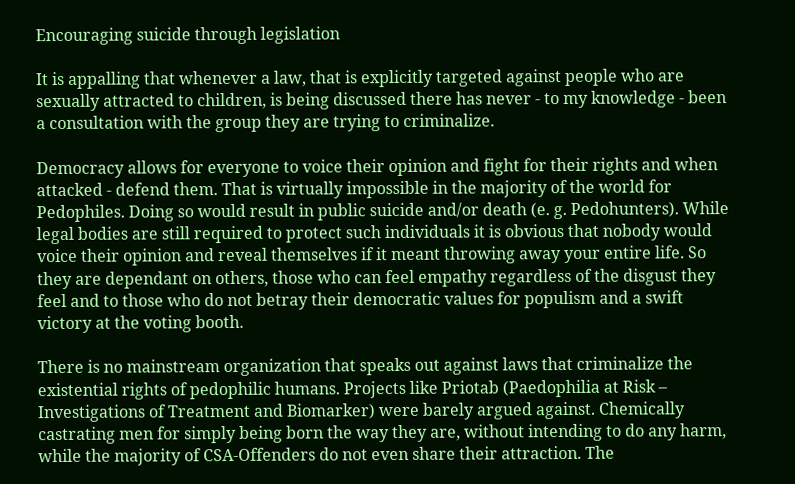Encouraging suicide through legislation

It is appalling that whenever a law, that is explicitly targeted against people who are sexually attracted to children, is being discussed there has never - to my knowledge - been a consultation with the group they are trying to criminalize.

Democracy allows for everyone to voice their opinion and fight for their rights and when attacked - defend them. That is virtually impossible in the majority of the world for Pedophiles. Doing so would result in public suicide and/or death (e. g. Pedohunters). While legal bodies are still required to protect such individuals it is obvious that nobody would voice their opinion and reveal themselves if it meant throwing away your entire life. So they are dependant on others, those who can feel empathy regardless of the disgust they feel and to those who do not betray their democratic values for populism and a swift victory at the voting booth.

There is no mainstream organization that speaks out against laws that criminalize the existential rights of pedophilic humans. Projects like Priotab (Paedophilia at Risk – Investigations of Treatment and Biomarker) were barely argued against. Chemically castrating men for simply being born the way they are, without intending to do any harm, while the majority of CSA-Offenders do not even share their attraction. The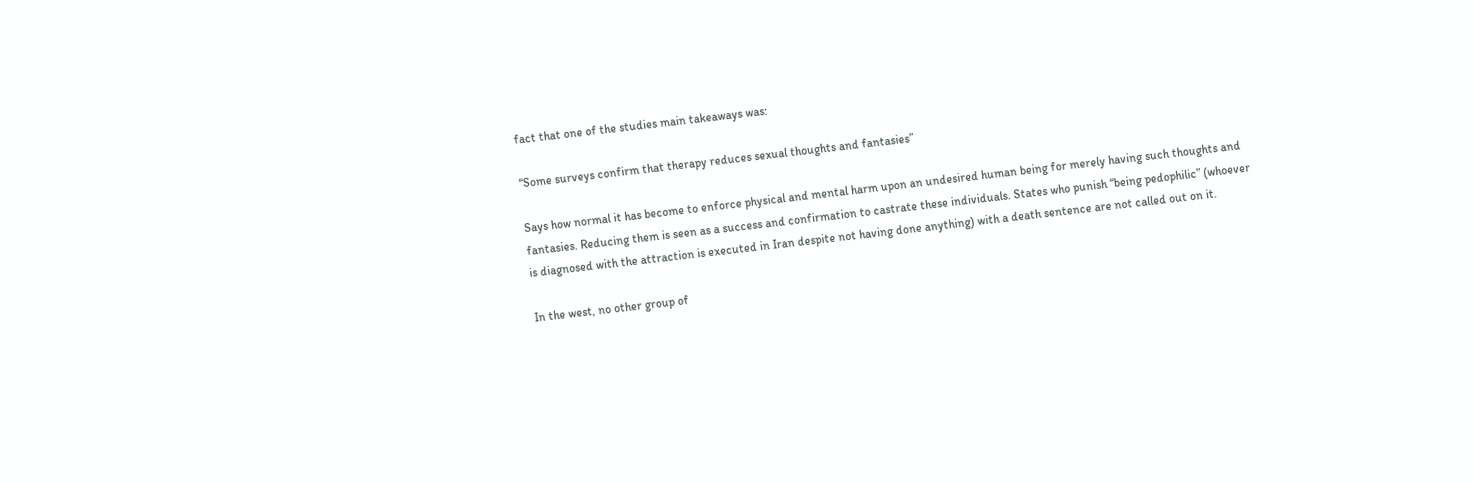fact that one of the studies main takeaways was:

“Some surveys confirm that therapy reduces sexual thoughts and fantasies”

Says how normal it has become to enforce physical and mental harm upon an undesired human being for merely having such thoughts and fantasies. Reducing them is seen as a success and confirmation to castrate these individuals. States who punish “being pedophilic” (whoever is diagnosed with the attraction is executed in Iran despite not having done anything) with a death sentence are not called out on it.

In the west, no other group of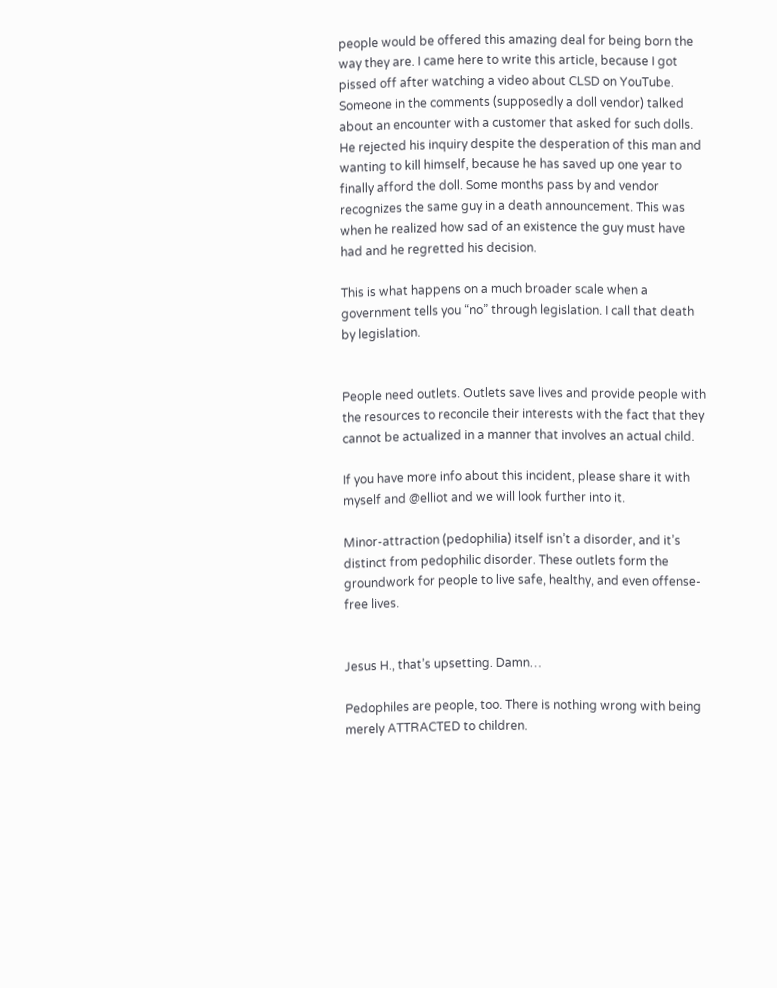people would be offered this amazing deal for being born the way they are. I came here to write this article, because I got pissed off after watching a video about CLSD on YouTube. Someone in the comments (supposedly a doll vendor) talked about an encounter with a customer that asked for such dolls. He rejected his inquiry despite the desperation of this man and wanting to kill himself, because he has saved up one year to finally afford the doll. Some months pass by and vendor recognizes the same guy in a death announcement. This was when he realized how sad of an existence the guy must have had and he regretted his decision.

This is what happens on a much broader scale when a government tells you “no” through legislation. I call that death by legislation.


People need outlets. Outlets save lives and provide people with the resources to reconcile their interests with the fact that they cannot be actualized in a manner that involves an actual child.

If you have more info about this incident, please share it with myself and @elliot and we will look further into it.

Minor-attraction (pedophilia) itself isn’t a disorder, and it’s distinct from pedophilic disorder. These outlets form the groundwork for people to live safe, healthy, and even offense-free lives.


Jesus H., that’s upsetting. Damn…

Pedophiles are people, too. There is nothing wrong with being merely ATTRACTED to children.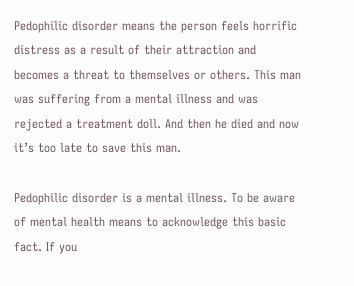Pedophilic disorder means the person feels horrific distress as a result of their attraction and becomes a threat to themselves or others. This man was suffering from a mental illness and was rejected a treatment doll. And then he died and now it’s too late to save this man.

Pedophilic disorder is a mental illness. To be aware of mental health means to acknowledge this basic fact. If you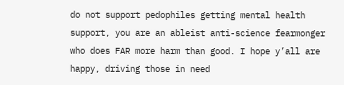do not support pedophiles getting mental health support, you are an ableist anti-science fearmonger who does FAR more harm than good. I hope y’all are happy, driving those in need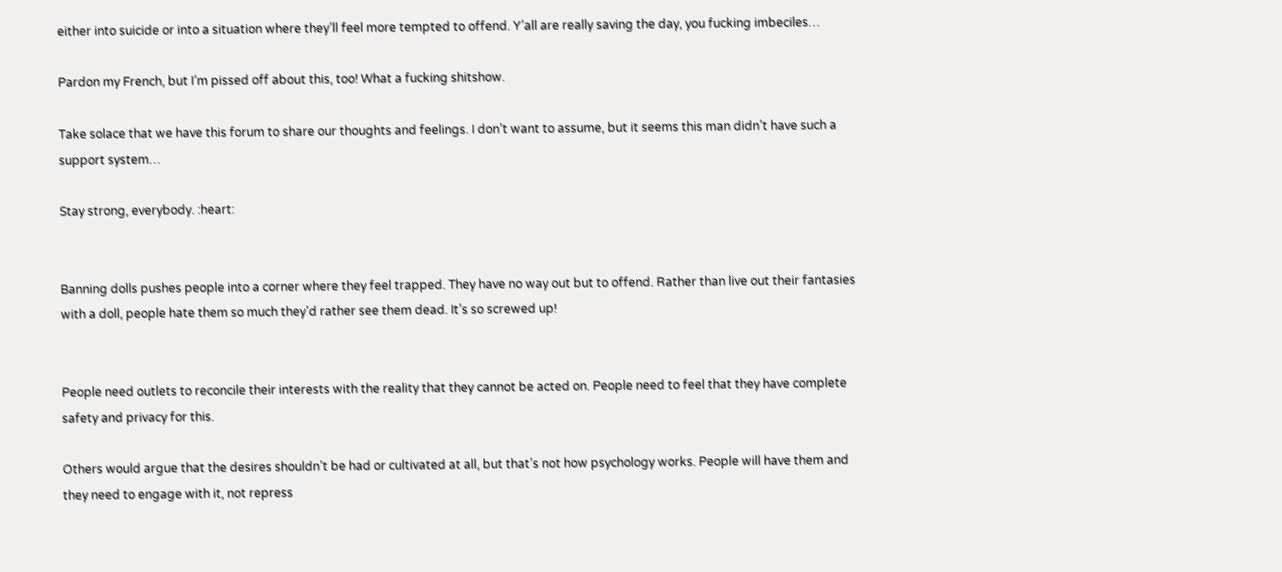either into suicide or into a situation where they’ll feel more tempted to offend. Y’all are really saving the day, you fucking imbeciles…

Pardon my French, but I’m pissed off about this, too! What a fucking shitshow.

Take solace that we have this forum to share our thoughts and feelings. I don’t want to assume, but it seems this man didn’t have such a support system…

Stay strong, everybody. :heart:


Banning dolls pushes people into a corner where they feel trapped. They have no way out but to offend. Rather than live out their fantasies with a doll, people hate them so much they’d rather see them dead. It’s so screwed up!


People need outlets to reconcile their interests with the reality that they cannot be acted on. People need to feel that they have complete safety and privacy for this.

Others would argue that the desires shouldn’t be had or cultivated at all, but that’s not how psychology works. People will have them and they need to engage with it, not repress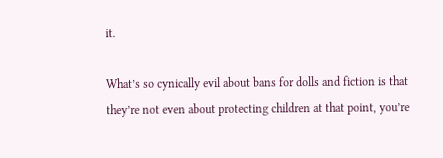it.

What’s so cynically evil about bans for dolls and fiction is that they’re not even about protecting children at that point, you’re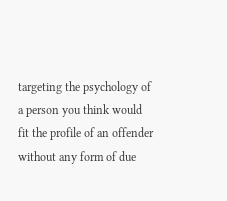targeting the psychology of a person you think would fit the profile of an offender without any form of due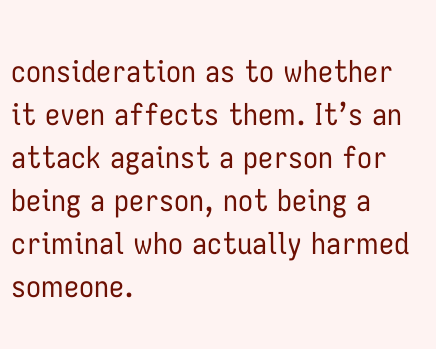consideration as to whether it even affects them. It’s an attack against a person for being a person, not being a criminal who actually harmed someone.